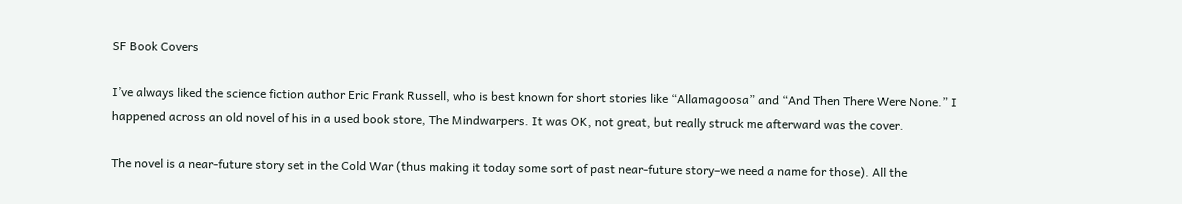SF Book Covers

I’ve always liked the science fiction author Eric Frank Russell, who is best known for short stories like “Allamagoosa” and “And Then There Were None.” I happened across an old novel of his in a used book store, The Mindwarpers. It was OK, not great, but really struck me afterward was the cover.

The novel is a near-future story set in the Cold War (thus making it today some sort of past near-future story–we need a name for those). All the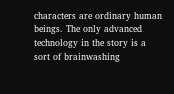characters are ordinary human beings. The only advanced technology in the story is a sort of brainwashing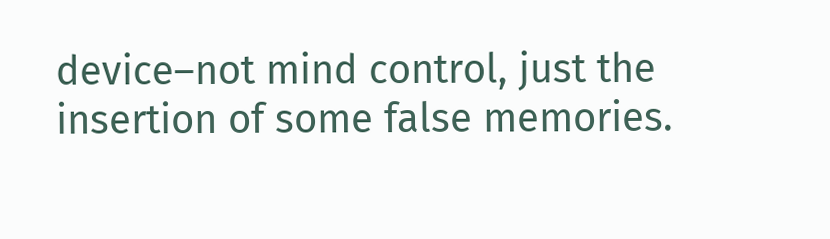device–not mind control, just the insertion of some false memories.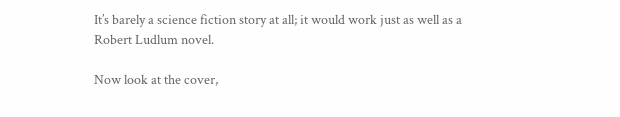It’s barely a science fiction story at all; it would work just as well as a Robert Ludlum novel.

Now look at the cover,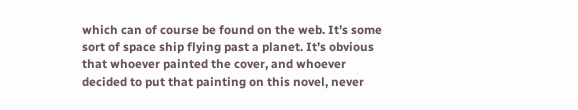which can of course be found on the web. It’s some sort of space ship flying past a planet. It’s obvious that whoever painted the cover, and whoever decided to put that painting on this novel, never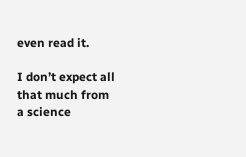even read it.

I don’t expect all that much from a science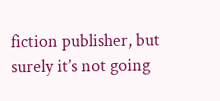fiction publisher, but surely it’s not going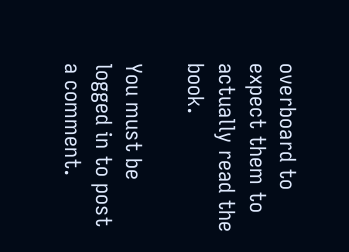overboard to expect them to actually read the book.

You must be logged in to post a comment.